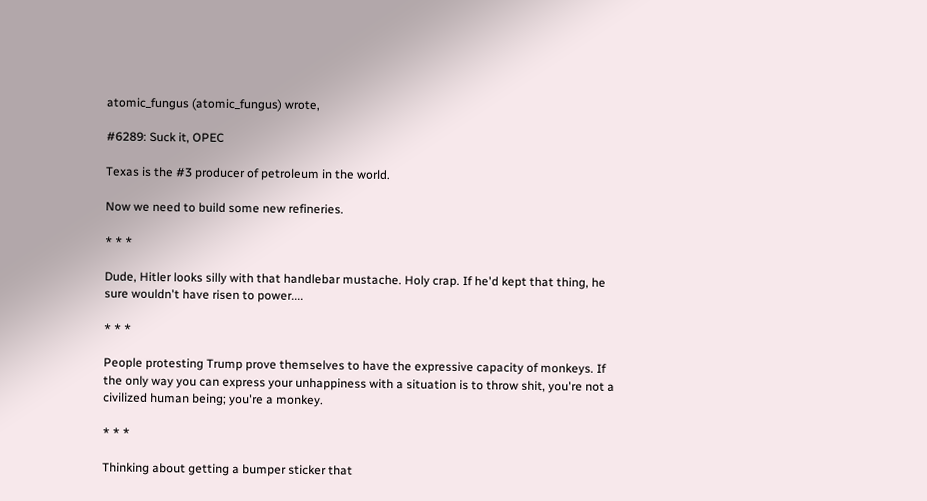atomic_fungus (atomic_fungus) wrote,

#6289: Suck it, OPEC

Texas is the #3 producer of petroleum in the world.

Now we need to build some new refineries.

* * *

Dude, Hitler looks silly with that handlebar mustache. Holy crap. If he'd kept that thing, he sure wouldn't have risen to power....

* * *

People protesting Trump prove themselves to have the expressive capacity of monkeys. If the only way you can express your unhappiness with a situation is to throw shit, you're not a civilized human being; you're a monkey.

* * *

Thinking about getting a bumper sticker that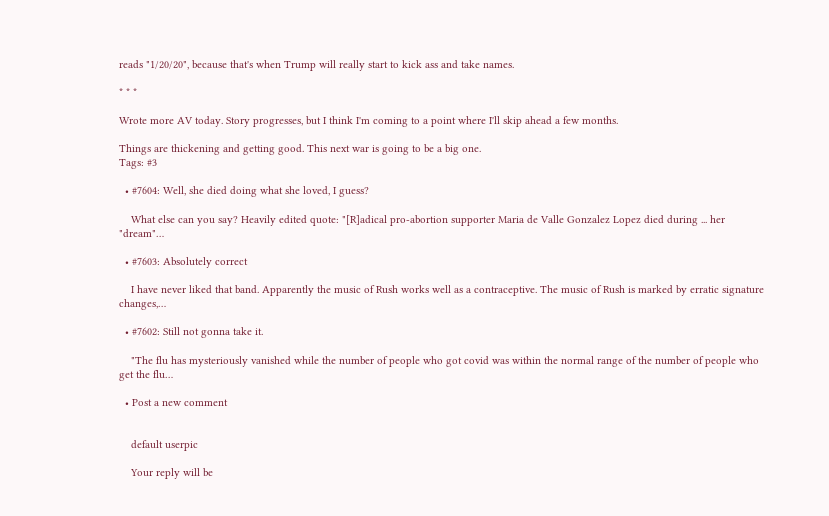reads "1/20/20", because that's when Trump will really start to kick ass and take names.

* * *

Wrote more AV today. Story progresses, but I think I'm coming to a point where I'll skip ahead a few months.

Things are thickening and getting good. This next war is going to be a big one.
Tags: #3

  • #7604: Well, she died doing what she loved, I guess?

    What else can you say? Heavily edited quote: "[R]adical pro-abortion supporter Maria de Valle Gonzalez Lopez died during ... her "dream"…

  • #7603: Absolutely correct

    I have never liked that band. Apparently the music of Rush works well as a contraceptive. The music of Rush is marked by erratic signature changes,…

  • #7602: Still not gonna take it.

    "The flu has mysteriously vanished while the number of people who got covid was within the normal range of the number of people who get the flu…

  • Post a new comment


    default userpic

    Your reply will be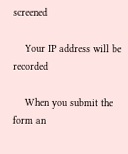screened

    Your IP address will be recorded

    When you submit the form an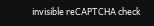invisible reCAPTCHA check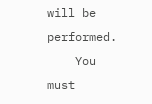will be performed.
    You must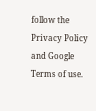follow the Privacy Policy and Google Terms of use.